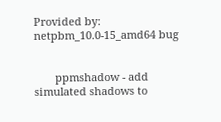Provided by: netpbm_10.0-15_amd64 bug


       ppmshadow - add simulated shadows to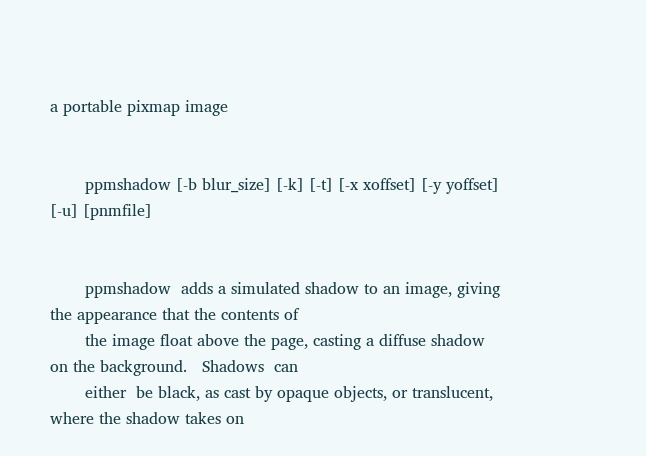a portable pixmap image


       ppmshadow [-b blur_size] [-k] [-t] [-x xoffset] [-y yoffset] [-u] [pnmfile]


       ppmshadow  adds a simulated shadow to an image, giving the appearance that the contents of
       the image float above the page, casting a diffuse shadow on the background.   Shadows  can
       either  be black, as cast by opaque objects, or translucent, where the shadow takes on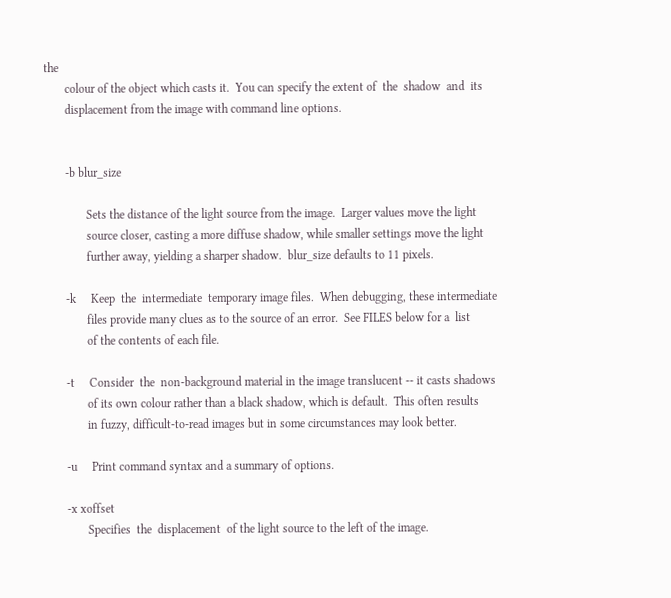the
       colour of the object which casts it.  You can specify the extent of  the  shadow  and  its
       displacement from the image with command line options.


       -b blur_size

              Sets the distance of the light source from the image.  Larger values move the light
              source closer, casting a more diffuse shadow, while smaller settings move the light
              further away, yielding a sharper shadow.  blur_size defaults to 11 pixels.

       -k     Keep  the  intermediate  temporary image files.  When debugging, these intermediate
              files provide many clues as to the source of an error.  See FILES below for a  list
              of the contents of each file.

       -t     Consider  the  non-background material in the image translucent -- it casts shadows
              of its own colour rather than a black shadow, which is default.  This often results
              in fuzzy, difficult-to-read images but in some circumstances may look better.

       -u     Print command syntax and a summary of options.

       -x xoffset
              Specifies  the  displacement  of the light source to the left of the image.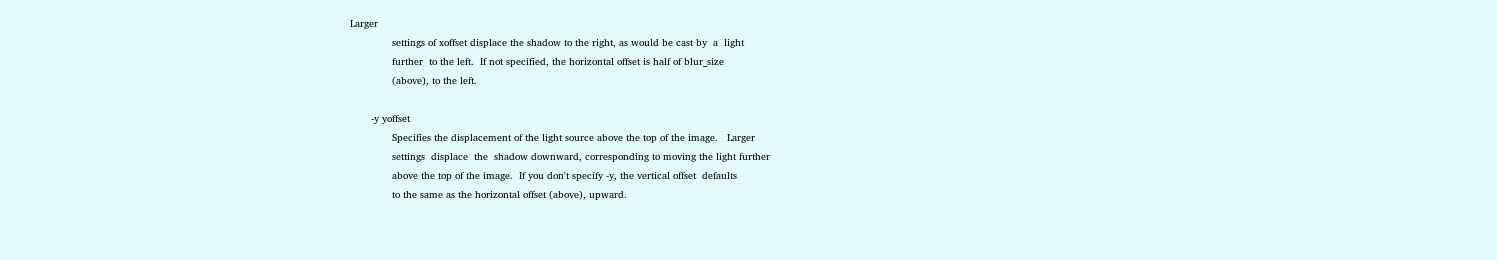Larger
              settings of xoffset displace the shadow to the right, as would be cast by  a  light
              further  to the left.  If not specified, the horizontal offset is half of blur_size
              (above), to the left.

       -y yoffset
              Specifies the displacement of the light source above the top of the image.   Larger
              settings  displace  the  shadow downward, corresponding to moving the light further
              above the top of the image.  If you don't specify -y, the vertical offset  defaults
              to the same as the horizontal offset (above), upward.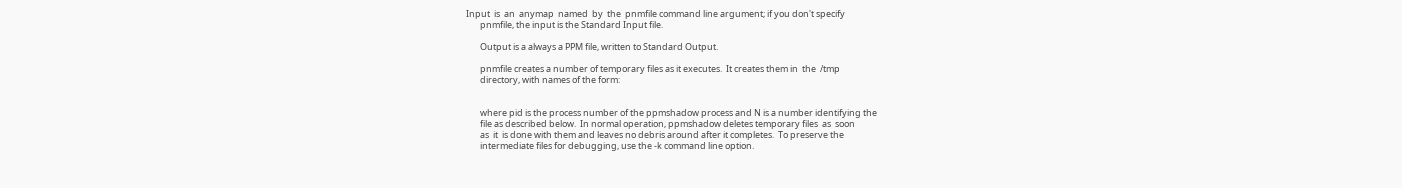Input  is  an  anymap  named  by  the  pnmfile command line argument; if you don't specify
       pnmfile, the input is the Standard Input file.

       Output is a always a PPM file, written to Standard Output.

       pnmfile creates a number of temporary files as it executes.  It creates them in  the  /tmp
       directory, with names of the form:


       where pid is the process number of the ppmshadow process and N is a number identifying the
       file as described below.  In normal operation, ppmshadow deletes temporary files  as  soon
       as  it  is done with them and leaves no debris around after it completes.  To preserve the
       intermediate files for debugging, use the -k command line option.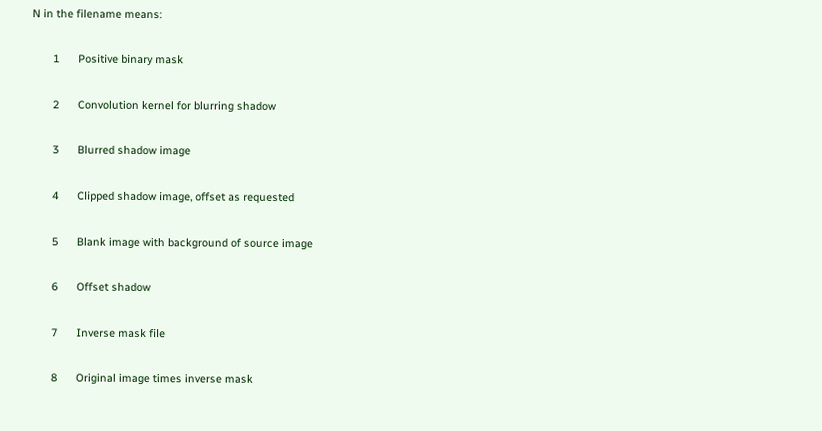N in the filename means:

       1      Positive binary mask

       2      Convolution kernel for blurring shadow

       3      Blurred shadow image

       4      Clipped shadow image, offset as requested

       5      Blank image with background of source image

       6      Offset shadow

       7      Inverse mask file

       8      Original image times inverse mask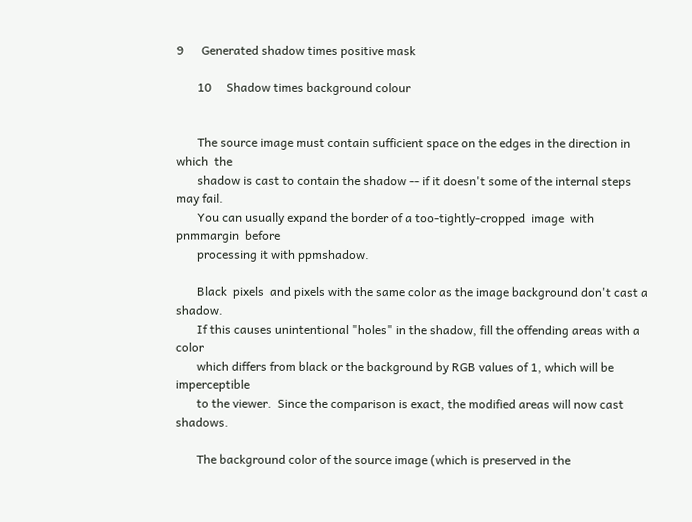9      Generated shadow times positive mask

       10     Shadow times background colour


       The source image must contain sufficient space on the edges in the direction in which  the
       shadow is cast to contain the shadow -- if it doesn't some of the internal steps may fail.
       You can usually expand the border of a too-tightly-cropped  image  with  pnmmargin  before
       processing it with ppmshadow.

       Black  pixels  and pixels with the same color as the image background don't cast a shadow.
       If this causes unintentional "holes" in the shadow, fill the offending areas with a  color
       which differs from black or the background by RGB values of 1, which will be imperceptible
       to the viewer.  Since the comparison is exact, the modified areas will now cast shadows.

       The background color of the source image (which is preserved in the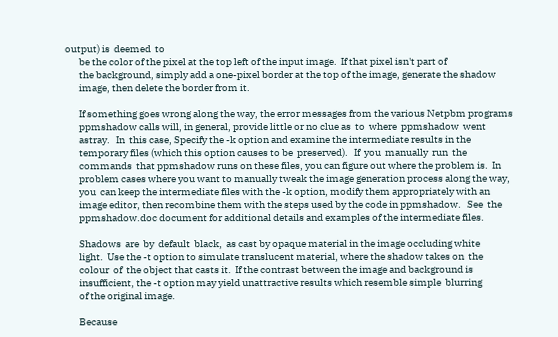output) is  deemed  to
       be the color of the pixel at the top left of the input image.  If that pixel isn't part of
       the background, simply add a one-pixel border at the top of the image, generate the shadow
       image, then delete the border from it.

       If something goes wrong along the way, the error messages from the various Netpbm programs
       ppmshadow calls will, in general, provide little or no clue as  to  where  ppmshadow  went
       astray.   In  this case, Specify the -k option and examine the intermediate results in the
       temporary files (which this option causes to be  preserved).   If  you  manually  run  the
       commands  that ppmshadow runs on these files, you can figure out where the problem is.  In
       problem cases where you want to manually tweak the image generation process along the way,
       you  can keep the intermediate files with the -k option, modify them appropriately with an
       image editor, then recombine them with the steps used by the code in ppmshadow.   See  the
       ppmshadow.doc document for additional details and examples of the intermediate files.

       Shadows  are  by  default  black,  as cast by opaque material in the image occluding white
       light.  Use the -t option to simulate translucent material, where the shadow takes on  the
       colour  of  the object that casts it.  If the contrast between the image and background is
       insufficient, the -t option may yield unattractive results which resemble simple  blurring
       of the original image.

       Because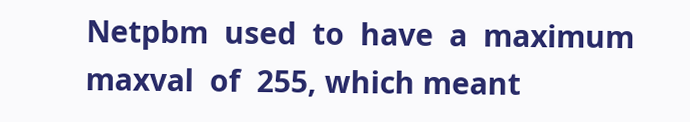Netpbm  used  to  have  a  maximum  maxval  of  255, which meant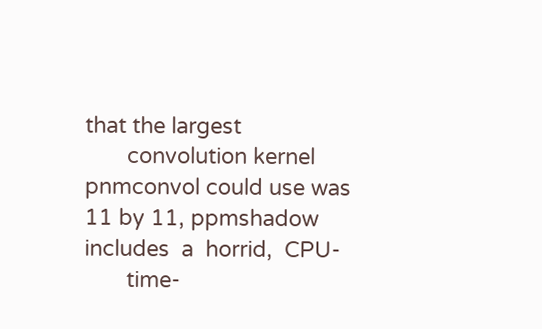that the largest
       convolution kernel pnmconvol could use was 11 by 11, ppmshadow  includes  a  horrid,  CPU-
       time-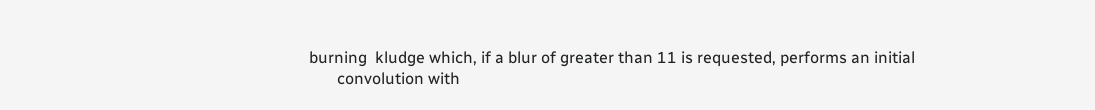burning  kludge which, if a blur of greater than 11 is requested, performs an initial
       convolution with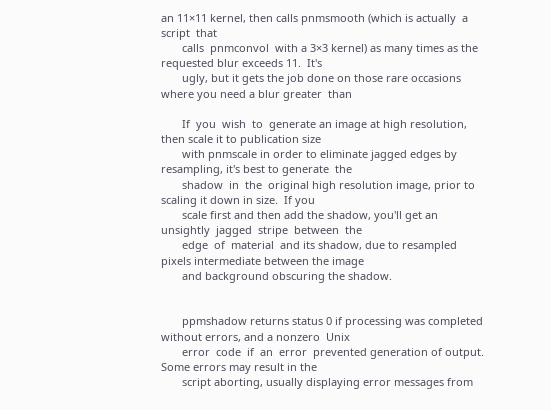an 11×11 kernel, then calls pnmsmooth (which is actually  a  script  that
       calls  pnmconvol  with a 3×3 kernel) as many times as the requested blur exceeds 11.  It's
       ugly, but it gets the job done on those rare occasions where you need a blur greater  than

       If  you  wish  to  generate an image at high resolution, then scale it to publication size
       with pnmscale in order to eliminate jagged edges by resampling, it's best to generate  the
       shadow  in  the  original high resolution image, prior to scaling it down in size.  If you
       scale first and then add the shadow, you'll get an unsightly  jagged  stripe  between  the
       edge  of  material  and its shadow, due to resampled pixels intermediate between the image
       and background obscuring the shadow.


       ppmshadow returns status 0 if processing was completed without errors, and a nonzero  Unix
       error  code  if  an  error  prevented generation of output.  Some errors may result in the
       script aborting, usually displaying error messages from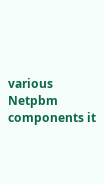various Netpbm components it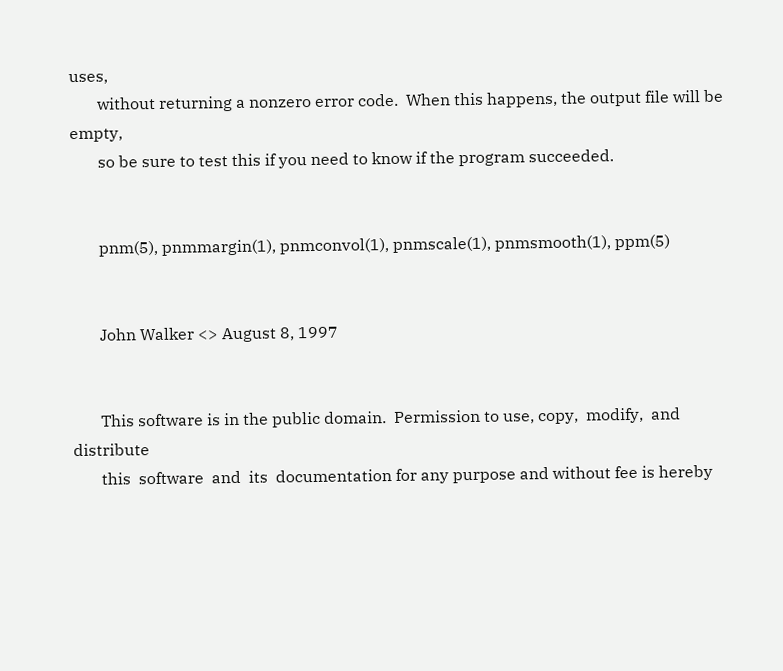uses,
       without returning a nonzero error code.  When this happens, the output file will be empty,
       so be sure to test this if you need to know if the program succeeded.


       pnm(5), pnmmargin(1), pnmconvol(1), pnmscale(1), pnmsmooth(1), ppm(5)


       John Walker <> August 8, 1997


       This software is in the public domain.  Permission to use, copy,  modify,  and  distribute
       this  software  and  its  documentation for any purpose and without fee is hereby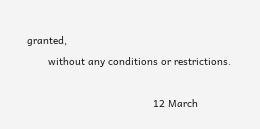granted,
       without any conditions or restrictions.

                                          12 March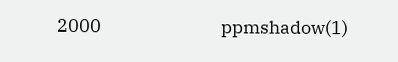2000                              ppmshadow(1)